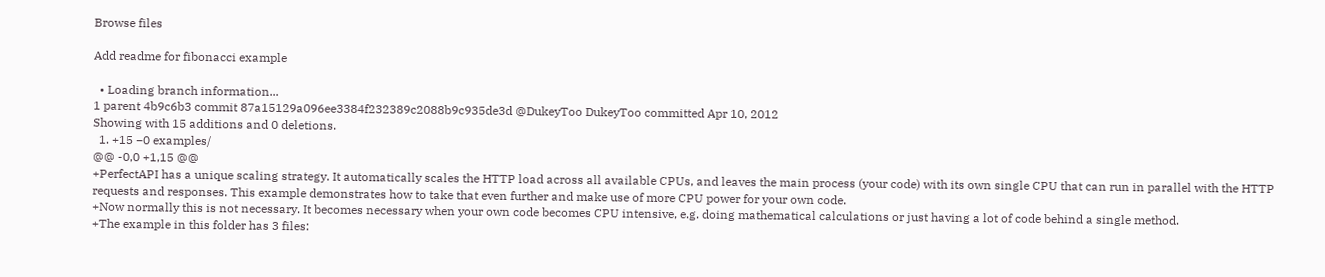Browse files

Add readme for fibonacci example

  • Loading branch information...
1 parent 4b9c6b3 commit 87a15129a096ee3384f232389c2088b9c935de3d @DukeyToo DukeyToo committed Apr 10, 2012
Showing with 15 additions and 0 deletions.
  1. +15 −0 examples/
@@ -0,0 +1,15 @@
+PerfectAPI has a unique scaling strategy. It automatically scales the HTTP load across all available CPUs, and leaves the main process (your code) with its own single CPU that can run in parallel with the HTTP requests and responses. This example demonstrates how to take that even further and make use of more CPU power for your own code.
+Now normally this is not necessary. It becomes necessary when your own code becomes CPU intensive, e.g. doing mathematical calculations or just having a lot of code behind a single method.
+The example in this folder has 3 files: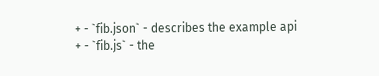+ - `fib.json` - describes the example api
+ - `fib.js` - the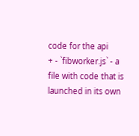code for the api
+ - `fibworker.js` - a file with code that is launched in its own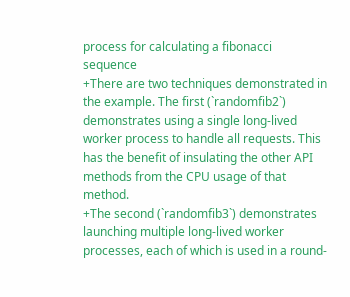process for calculating a fibonacci sequence
+There are two techniques demonstrated in the example. The first (`randomfib2`) demonstrates using a single long-lived worker process to handle all requests. This has the benefit of insulating the other API methods from the CPU usage of that method.
+The second (`randomfib3`) demonstrates launching multiple long-lived worker processes, each of which is used in a round-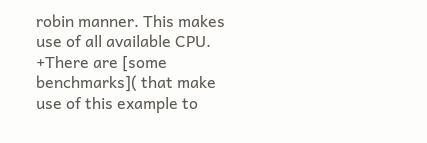robin manner. This makes use of all available CPU.
+There are [some benchmarks]( that make use of this example to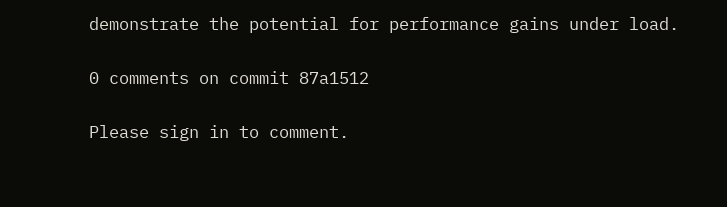demonstrate the potential for performance gains under load.

0 comments on commit 87a1512

Please sign in to comment.